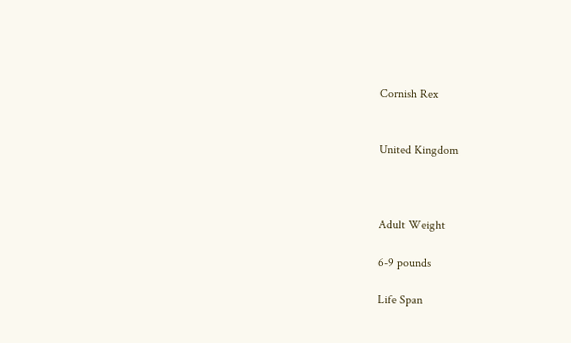Cornish Rex


United Kingdom



Adult Weight

6-9 pounds

Life Span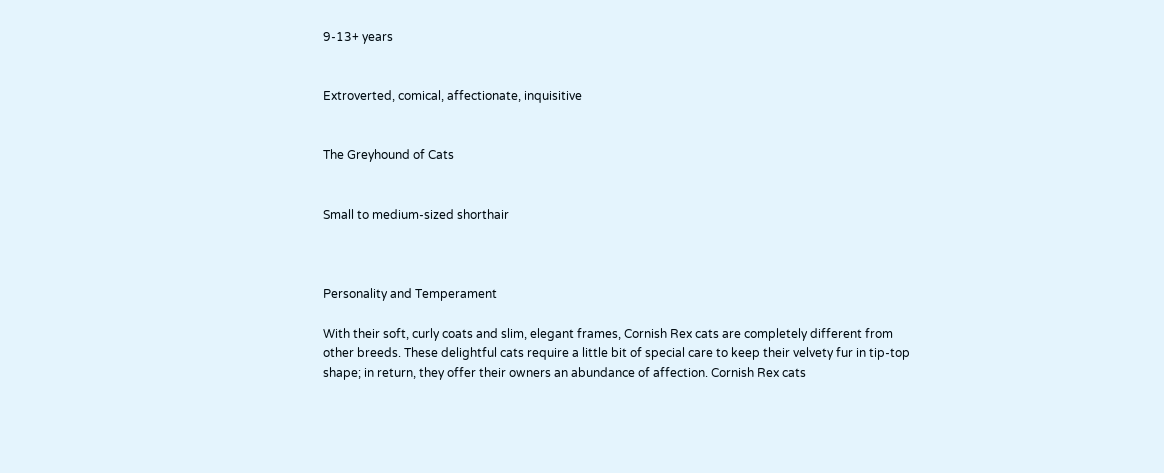9-13+ years


Extroverted, comical, affectionate, inquisitive


The Greyhound of Cats


Small to medium-sized shorthair



Personality and Temperament

With their soft, curly coats and slim, elegant frames, Cornish Rex cats are completely different from other breeds. These delightful cats require a little bit of special care to keep their velvety fur in tip-top shape; in return, they offer their owners an abundance of affection. Cornish Rex cats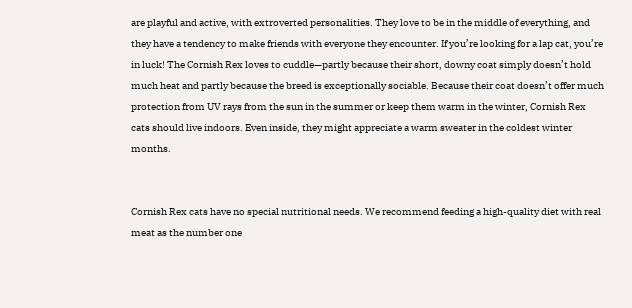are playful and active, with extroverted personalities. They love to be in the middle of everything, and they have a tendency to make friends with everyone they encounter. If you’re looking for a lap cat, you’re in luck! The Cornish Rex loves to cuddle—partly because their short, downy coat simply doesn’t hold much heat and partly because the breed is exceptionally sociable. Because their coat doesn’t offer much protection from UV rays from the sun in the summer or keep them warm in the winter, Cornish Rex cats should live indoors. Even inside, they might appreciate a warm sweater in the coldest winter months.


Cornish Rex cats have no special nutritional needs. We recommend feeding a high-quality diet with real meat as the number one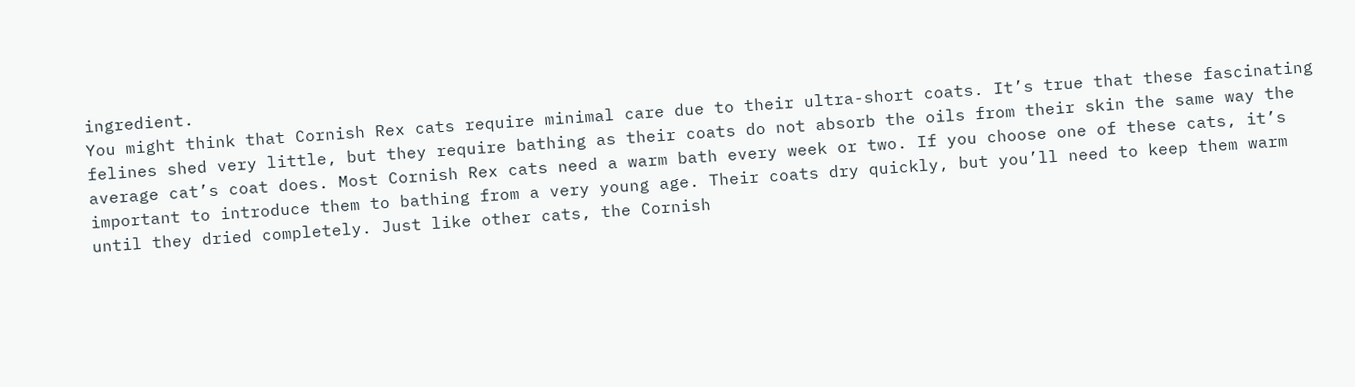ingredient.
You might think that Cornish Rex cats require minimal care due to their ultra-short coats. It’s true that these fascinating felines shed very little, but they require bathing as their coats do not absorb the oils from their skin the same way the average cat’s coat does. Most Cornish Rex cats need a warm bath every week or two. If you choose one of these cats, it’s important to introduce them to bathing from a very young age. Their coats dry quickly, but you’ll need to keep them warm until they dried completely. Just like other cats, the Cornish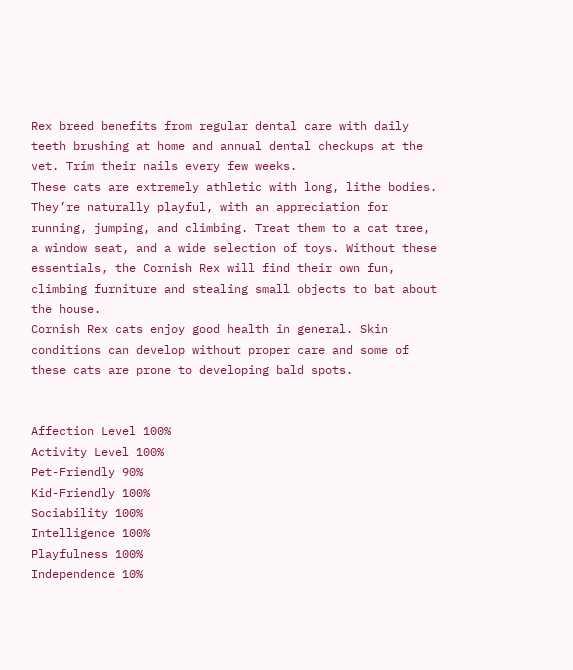Rex breed benefits from regular dental care with daily teeth brushing at home and annual dental checkups at the vet. Trim their nails every few weeks.
These cats are extremely athletic with long, lithe bodies. They’re naturally playful, with an appreciation for running, jumping, and climbing. Treat them to a cat tree, a window seat, and a wide selection of toys. Without these essentials, the Cornish Rex will find their own fun, climbing furniture and stealing small objects to bat about the house.
Cornish Rex cats enjoy good health in general. Skin conditions can develop without proper care and some of these cats are prone to developing bald spots.


Affection Level 100%
Activity Level 100%
Pet-Friendly 90%
Kid-Friendly 100%
Sociability 100%
Intelligence 100%
Playfulness 100%
Independence 10%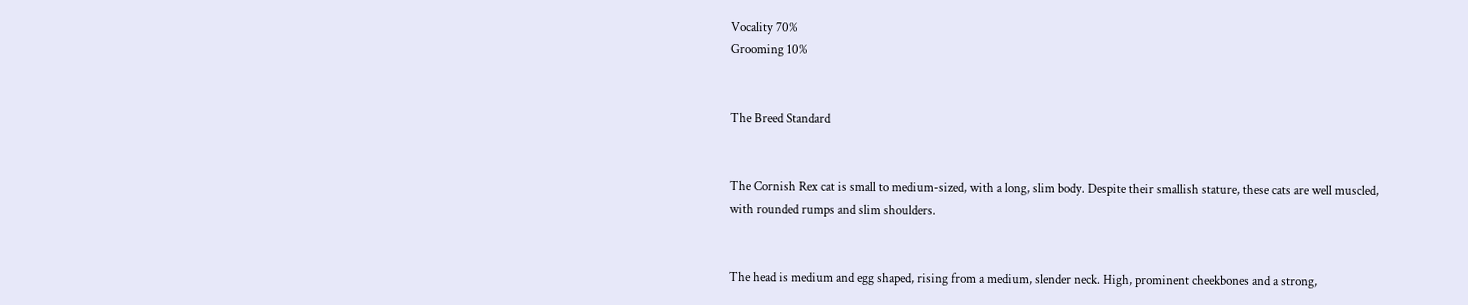Vocality 70%
Grooming 10%


The Breed Standard


The Cornish Rex cat is small to medium-sized, with a long, slim body. Despite their smallish stature, these cats are well muscled, with rounded rumps and slim shoulders.


The head is medium and egg shaped, rising from a medium, slender neck. High, prominent cheekbones and a strong,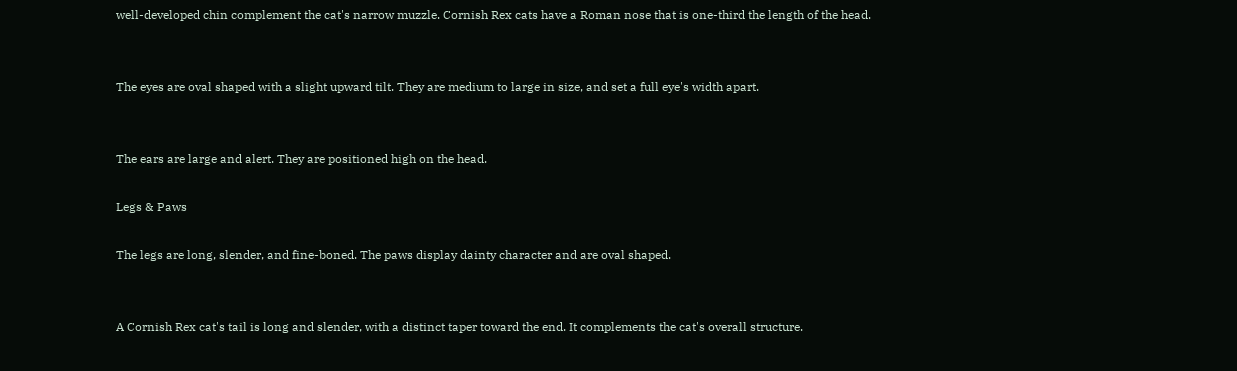well-developed chin complement the cat's narrow muzzle. Cornish Rex cats have a Roman nose that is one-third the length of the head.


The eyes are oval shaped with a slight upward tilt. They are medium to large in size, and set a full eye's width apart.


The ears are large and alert. They are positioned high on the head.

Legs & Paws

The legs are long, slender, and fine-boned. The paws display dainty character and are oval shaped.


A Cornish Rex cat's tail is long and slender, with a distinct taper toward the end. It complements the cat's overall structure.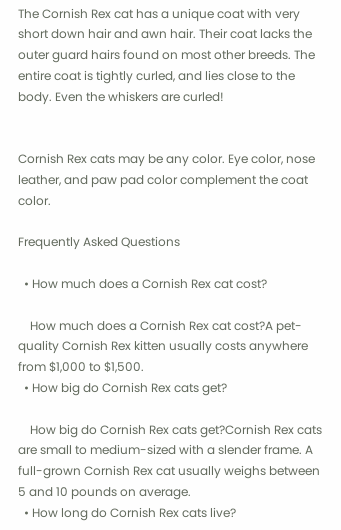The Cornish Rex cat has a unique coat with very short down hair and awn hair. Their coat lacks the outer guard hairs found on most other breeds. The entire coat is tightly curled, and lies close to the body. Even the whiskers are curled!


Cornish Rex cats may be any color. Eye color, nose leather, and paw pad color complement the coat color.

Frequently Asked Questions

  • How much does a Cornish Rex cat cost?

    How much does a Cornish Rex cat cost?A pet-quality Cornish Rex kitten usually costs anywhere from $1,000 to $1,500.
  • How big do Cornish Rex cats get?

    How big do Cornish Rex cats get?Cornish Rex cats are small to medium-sized with a slender frame. A full-grown Cornish Rex cat usually weighs between 5 and 10 pounds on average.
  • How long do Cornish Rex cats live?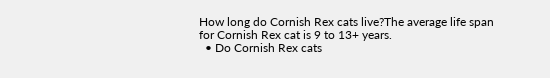How long do Cornish Rex cats live?The average life span for Cornish Rex cat is 9 to 13+ years.
  • Do Cornish Rex cats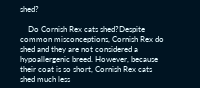shed?

    Do Cornish Rex cats shed?Despite common misconceptions, Cornish Rex do shed and they are not considered a hypoallergenic breed. However, because their coat is so short, Cornish Rex cats shed much less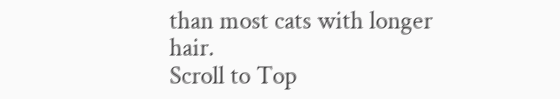than most cats with longer hair.
Scroll to Top